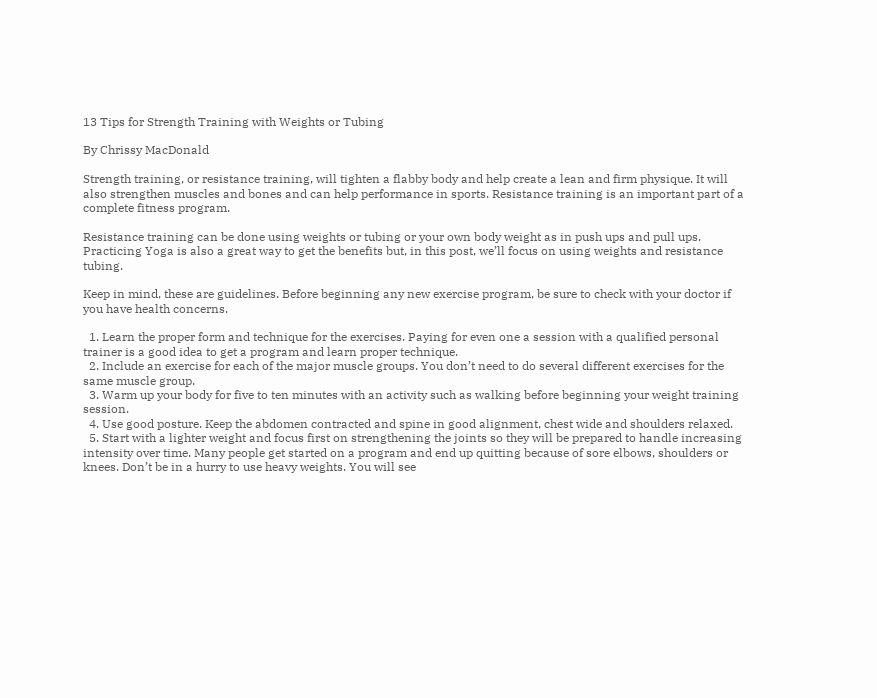13 Tips for Strength Training with Weights or Tubing

By Chrissy MacDonald

Strength training, or resistance training, will tighten a flabby body and help create a lean and firm physique. It will also strengthen muscles and bones and can help performance in sports. Resistance training is an important part of a complete fitness program.

Resistance training can be done using weights or tubing or your own body weight as in push ups and pull ups. Practicing Yoga is also a great way to get the benefits but, in this post, we’ll focus on using weights and resistance tubing.

Keep in mind, these are guidelines. Before beginning any new exercise program, be sure to check with your doctor if you have health concerns.

  1. Learn the proper form and technique for the exercises. Paying for even one a session with a qualified personal trainer is a good idea to get a program and learn proper technique.
  2. Include an exercise for each of the major muscle groups. You don’t need to do several different exercises for the same muscle group.
  3. Warm up your body for five to ten minutes with an activity such as walking before beginning your weight training session.
  4. Use good posture. Keep the abdomen contracted and spine in good alignment, chest wide and shoulders relaxed.
  5. Start with a lighter weight and focus first on strengthening the joints so they will be prepared to handle increasing intensity over time. Many people get started on a program and end up quitting because of sore elbows, shoulders or knees. Don’t be in a hurry to use heavy weights. You will see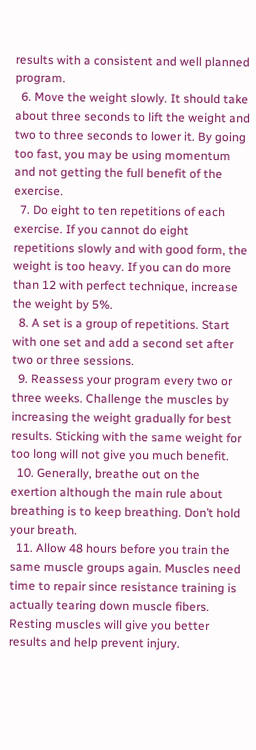results with a consistent and well planned program.
  6. Move the weight slowly. It should take about three seconds to lift the weight and two to three seconds to lower it. By going too fast, you may be using momentum and not getting the full benefit of the exercise.
  7. Do eight to ten repetitions of each exercise. If you cannot do eight repetitions slowly and with good form, the weight is too heavy. If you can do more than 12 with perfect technique, increase the weight by 5%.
  8. A set is a group of repetitions. Start with one set and add a second set after two or three sessions.
  9. Reassess your program every two or three weeks. Challenge the muscles by increasing the weight gradually for best results. Sticking with the same weight for too long will not give you much benefit.
  10. Generally, breathe out on the exertion although the main rule about breathing is to keep breathing. Don’t hold your breath.
  11. Allow 48 hours before you train the same muscle groups again. Muscles need time to repair since resistance training is actually tearing down muscle fibers. Resting muscles will give you better results and help prevent injury.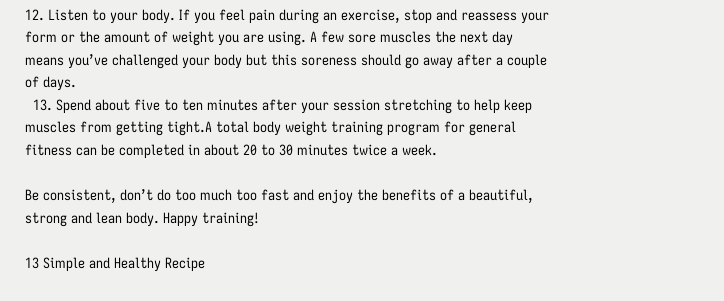12. Listen to your body. If you feel pain during an exercise, stop and reassess your form or the amount of weight you are using. A few sore muscles the next day means you’ve challenged your body but this soreness should go away after a couple of days.
  13. Spend about five to ten minutes after your session stretching to help keep muscles from getting tight.A total body weight training program for general fitness can be completed in about 20 to 30 minutes twice a week.

Be consistent, don’t do too much too fast and enjoy the benefits of a beautiful, strong and lean body. Happy training!

13 Simple and Healthy Recipe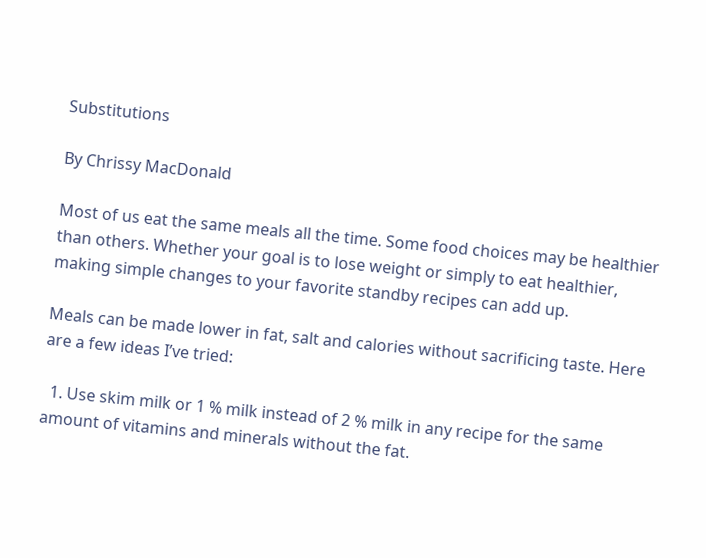Substitutions

By Chrissy MacDonald

Most of us eat the same meals all the time. Some food choices may be healthier than others. Whether your goal is to lose weight or simply to eat healthier, making simple changes to your favorite standby recipes can add up.

Meals can be made lower in fat, salt and calories without sacrificing taste. Here are a few ideas I’ve tried:

  1. Use skim milk or 1 % milk instead of 2 % milk in any recipe for the same amount of vitamins and minerals without the fat.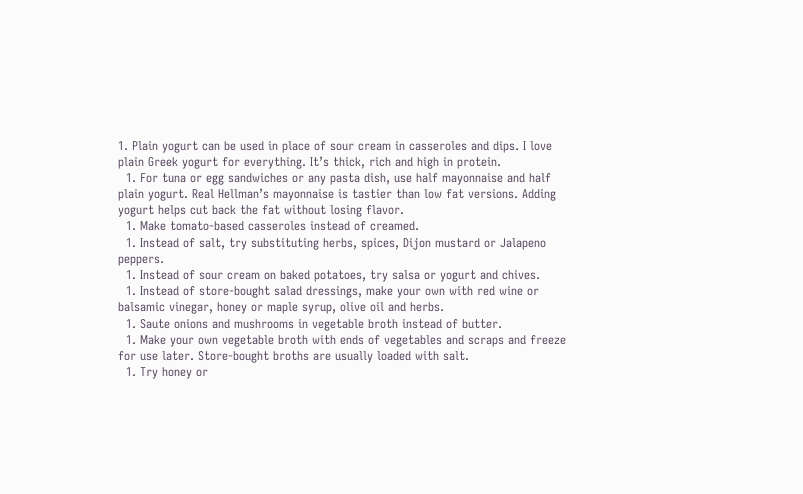1. Plain yogurt can be used in place of sour cream in casseroles and dips. I love plain Greek yogurt for everything. It’s thick, rich and high in protein.
  1. For tuna or egg sandwiches or any pasta dish, use half mayonnaise and half plain yogurt. Real Hellman’s mayonnaise is tastier than low fat versions. Adding yogurt helps cut back the fat without losing flavor.
  1. Make tomato-based casseroles instead of creamed.
  1. Instead of salt, try substituting herbs, spices, Dijon mustard or Jalapeno peppers.
  1. Instead of sour cream on baked potatoes, try salsa or yogurt and chives.
  1. Instead of store-bought salad dressings, make your own with red wine or balsamic vinegar, honey or maple syrup, olive oil and herbs.
  1. Saute onions and mushrooms in vegetable broth instead of butter.
  1. Make your own vegetable broth with ends of vegetables and scraps and freeze for use later. Store-bought broths are usually loaded with salt.
  1. Try honey or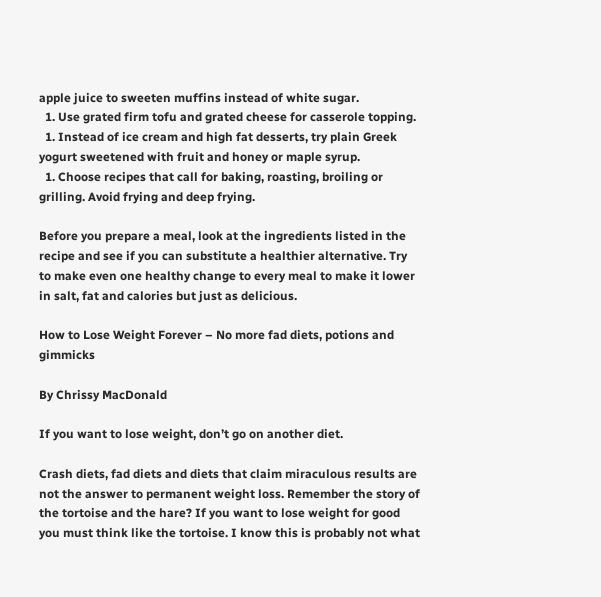apple juice to sweeten muffins instead of white sugar.
  1. Use grated firm tofu and grated cheese for casserole topping.
  1. Instead of ice cream and high fat desserts, try plain Greek yogurt sweetened with fruit and honey or maple syrup.
  1. Choose recipes that call for baking, roasting, broiling or grilling. Avoid frying and deep frying.

Before you prepare a meal, look at the ingredients listed in the recipe and see if you can substitute a healthier alternative. Try to make even one healthy change to every meal to make it lower in salt, fat and calories but just as delicious.

How to Lose Weight Forever – No more fad diets, potions and gimmicks

By Chrissy MacDonald

If you want to lose weight, don’t go on another diet.

Crash diets, fad diets and diets that claim miraculous results are not the answer to permanent weight loss. Remember the story of the tortoise and the hare? If you want to lose weight for good you must think like the tortoise. I know this is probably not what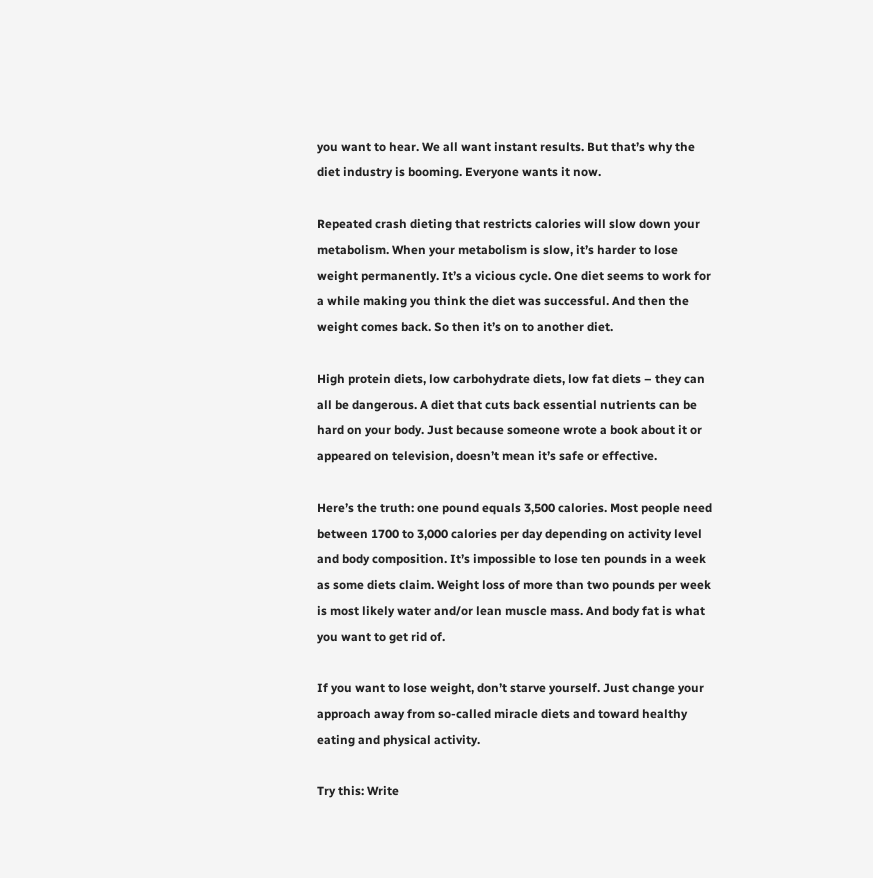you want to hear. We all want instant results. But that’s why the diet industry is booming. Everyone wants it now.

Repeated crash dieting that restricts calories will slow down your metabolism. When your metabolism is slow, it’s harder to lose weight permanently. It’s a vicious cycle. One diet seems to work for a while making you think the diet was successful. And then the weight comes back. So then it’s on to another diet.

High protein diets, low carbohydrate diets, low fat diets – they can all be dangerous. A diet that cuts back essential nutrients can be hard on your body. Just because someone wrote a book about it or appeared on television, doesn’t mean it’s safe or effective.

Here’s the truth: one pound equals 3,500 calories. Most people need between 1700 to 3,000 calories per day depending on activity level and body composition. It’s impossible to lose ten pounds in a week as some diets claim. Weight loss of more than two pounds per week is most likely water and/or lean muscle mass. And body fat is what you want to get rid of.

If you want to lose weight, don’t starve yourself. Just change your approach away from so-called miracle diets and toward healthy eating and physical activity.

Try this: Write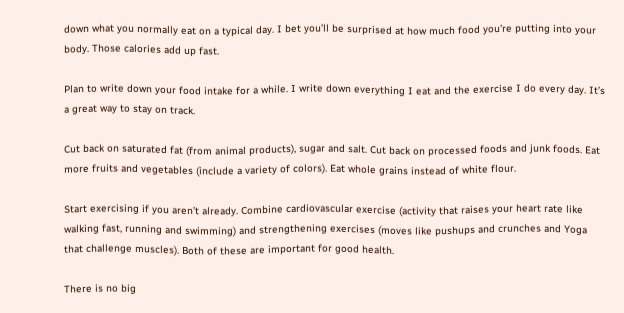down what you normally eat on a typical day. I bet you’ll be surprised at how much food you’re putting into your body. Those calories add up fast.

Plan to write down your food intake for a while. I write down everything I eat and the exercise I do every day. It’s a great way to stay on track.

Cut back on saturated fat (from animal products), sugar and salt. Cut back on processed foods and junk foods. Eat more fruits and vegetables (include a variety of colors). Eat whole grains instead of white flour.

Start exercising if you aren’t already. Combine cardiovascular exercise (activity that raises your heart rate like walking fast, running and swimming) and strengthening exercises (moves like pushups and crunches and Yoga that challenge muscles). Both of these are important for good health.

There is no big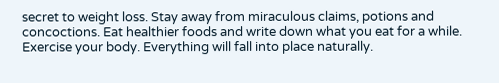secret to weight loss. Stay away from miraculous claims, potions and concoctions. Eat healthier foods and write down what you eat for a while. Exercise your body. Everything will fall into place naturally.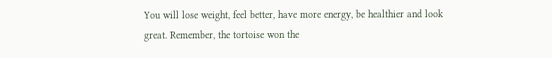You will lose weight, feel better, have more energy, be healthier and look great. Remember, the tortoise won the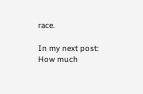race.

In my next post: How much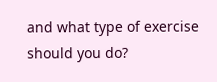and what type of exercise should you do?